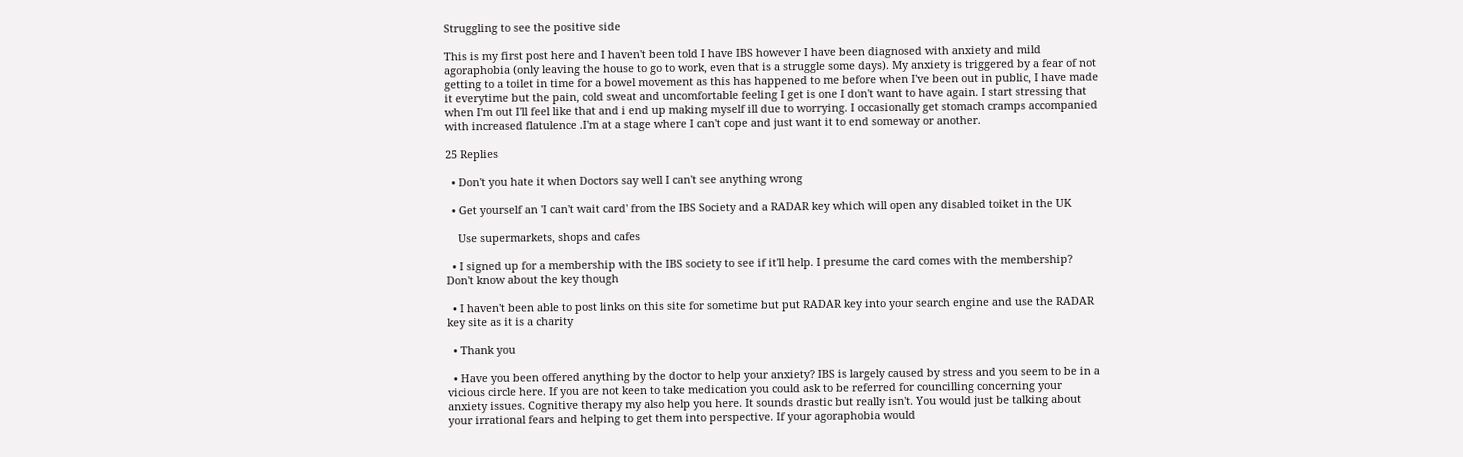Struggling to see the positive side

This is my first post here and I haven't been told I have IBS however I have been diagnosed with anxiety and mild agoraphobia (only leaving the house to go to work, even that is a struggle some days). My anxiety is triggered by a fear of not getting to a toilet in time for a bowel movement as this has happened to me before when I've been out in public, I have made it everytime but the pain, cold sweat and uncomfortable feeling I get is one I don't want to have again. I start stressing that when I'm out I'll feel like that and i end up making myself ill due to worrying. I occasionally get stomach cramps accompanied with increased flatulence .I'm at a stage where I can't cope and just want it to end someway or another.

25 Replies

  • Don't you hate it when Doctors say well I can't see anything wrong

  • Get yourself an 'I can't wait card' from the IBS Society and a RADAR key which will open any disabled toiket in the UK

    Use supermarkets, shops and cafes

  • I signed up for a membership with the IBS society to see if it'll help. I presume the card comes with the membership? Don't know about the key though

  • I haven't been able to post links on this site for sometime but put RADAR key into your search engine and use the RADAR key site as it is a charity

  • Thank you

  • Have you been offered anything by the doctor to help your anxiety? IBS is largely caused by stress and you seem to be in a vicious circle here. If you are not keen to take medication you could ask to be referred for councilling concerning your anxiety issues. Cognitive therapy my also help you here. It sounds drastic but really isn't. You would just be talking about your irrational fears and helping to get them into perspective. If your agoraphobia would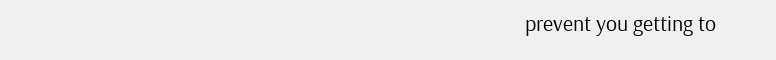prevent you getting to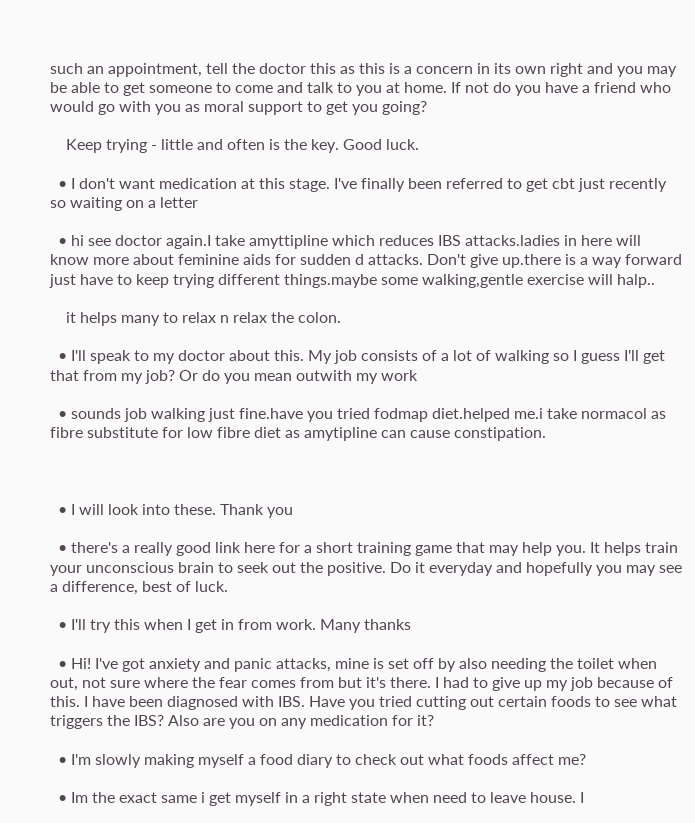such an appointment, tell the doctor this as this is a concern in its own right and you may be able to get someone to come and talk to you at home. If not do you have a friend who would go with you as moral support to get you going?

    Keep trying - little and often is the key. Good luck.

  • I don't want medication at this stage. I've finally been referred to get cbt just recently so waiting on a letter

  • hi see doctor again.I take amyttipline which reduces IBS attacks.ladies in here will know more about feminine aids for sudden d attacks. Don't give up.there is a way forward just have to keep trying different things.maybe some walking,gentle exercise will halp..

    it helps many to relax n relax the colon.

  • I'll speak to my doctor about this. My job consists of a lot of walking so I guess I'll get that from my job? Or do you mean outwith my work

  • sounds job walking just fine.have you tried fodmap diet.helped me.i take normacol as fibre substitute for low fibre diet as amytipline can cause constipation.



  • I will look into these. Thank you

  • there's a really good link here for a short training game that may help you. It helps train your unconscious brain to seek out the positive. Do it everyday and hopefully you may see a difference, best of luck.

  • I'll try this when I get in from work. Many thanks

  • Hi! I've got anxiety and panic attacks, mine is set off by also needing the toilet when out, not sure where the fear comes from but it's there. I had to give up my job because of this. I have been diagnosed with IBS. Have you tried cutting out certain foods to see what triggers the IBS? Also are you on any medication for it?

  • I'm slowly making myself a food diary to check out what foods affect me?

  • Im the exact same i get myself in a right state when need to leave house. I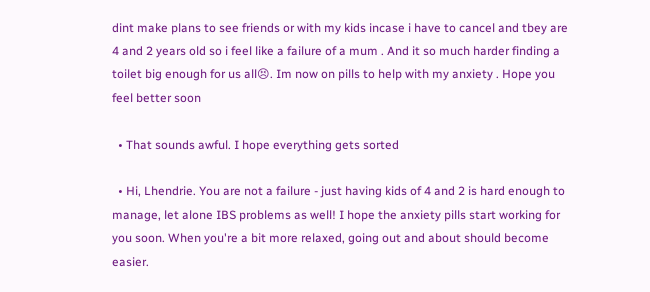dint make plans to see friends or with my kids incase i have to cancel and tbey are 4 and 2 years old so i feel like a failure of a mum . And it so much harder finding a toilet big enough for us all😣. Im now on pills to help with my anxiety . Hope you feel better soon

  • That sounds awful. I hope everything gets sorted

  • Hi, Lhendrie. You are not a failure - just having kids of 4 and 2 is hard enough to manage, let alone IBS problems as well! I hope the anxiety pills start working for you soon. When you're a bit more relaxed, going out and about should become easier.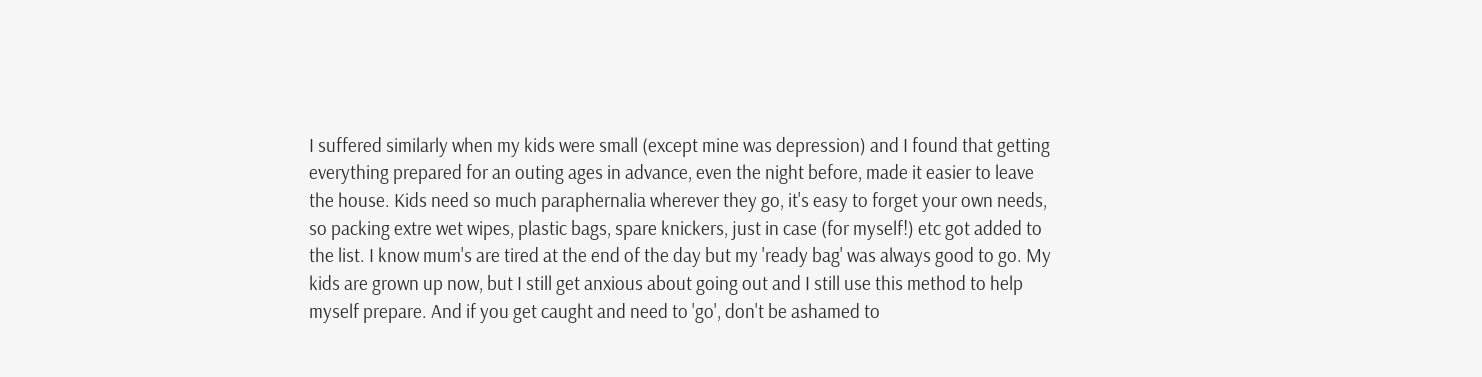I suffered similarly when my kids were small (except mine was depression) and I found that getting everything prepared for an outing ages in advance, even the night before, made it easier to leave the house. Kids need so much paraphernalia wherever they go, it's easy to forget your own needs, so packing extre wet wipes, plastic bags, spare knickers, just in case (for myself!) etc got added to the list. I know mum's are tired at the end of the day but my 'ready bag' was always good to go. My kids are grown up now, but I still get anxious about going out and I still use this method to help myself prepare. And if you get caught and need to 'go', don't be ashamed to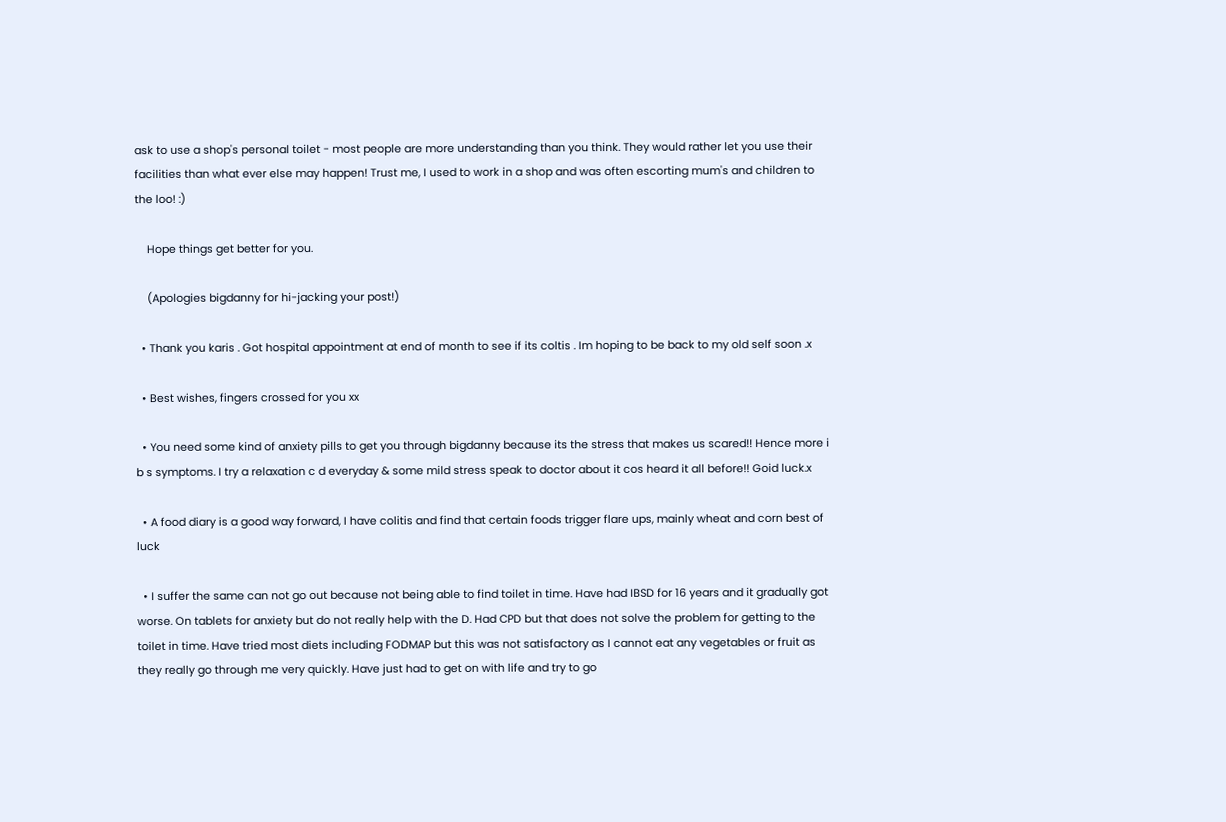ask to use a shop's personal toilet - most people are more understanding than you think. They would rather let you use their facilities than what ever else may happen! Trust me, I used to work in a shop and was often escorting mum's and children to the loo! :)

    Hope things get better for you.

    (Apologies bigdanny for hi-jacking your post!)

  • Thank you karis . Got hospital appointment at end of month to see if its coltis . Im hoping to be back to my old self soon .x

  • Best wishes, fingers crossed for you xx

  • You need some kind of anxiety pills to get you through bigdanny because its the stress that makes us scared!! Hence more i b s symptoms. I try a relaxation c d everyday & some mild stress speak to doctor about it cos heard it all before!! Goid luck.x

  • A food diary is a good way forward, I have colitis and find that certain foods trigger flare ups, mainly wheat and corn best of luck

  • I suffer the same can not go out because not being able to find toilet in time. Have had IBSD for 16 years and it gradually got worse. On tablets for anxiety but do not really help with the D. Had CPD but that does not solve the problem for getting to the toilet in time. Have tried most diets including FODMAP but this was not satisfactory as I cannot eat any vegetables or fruit as they really go through me very quickly. Have just had to get on with life and try to go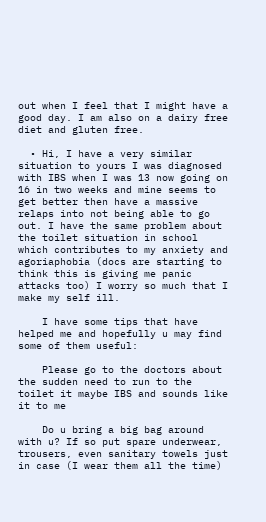out when I feel that I might have a good day. I am also on a dairy free diet and gluten free.

  • Hi, I have a very similar situation to yours I was diagnosed with IBS when I was 13 now going on 16 in two weeks and mine seems to get better then have a massive relaps into not being able to go out. I have the same problem about the toilet situation in school which contributes to my anxiety and agoriaphobia (docs are starting to think this is giving me panic attacks too) I worry so much that I make my self ill.

    I have some tips that have helped me and hopefully u may find some of them useful:

    Please go to the doctors about the sudden need to run to the toilet it maybe IBS and sounds like it to me

    Do u bring a big bag around with u? If so put spare underwear, trousers, even sanitary towels just in case (I wear them all the time)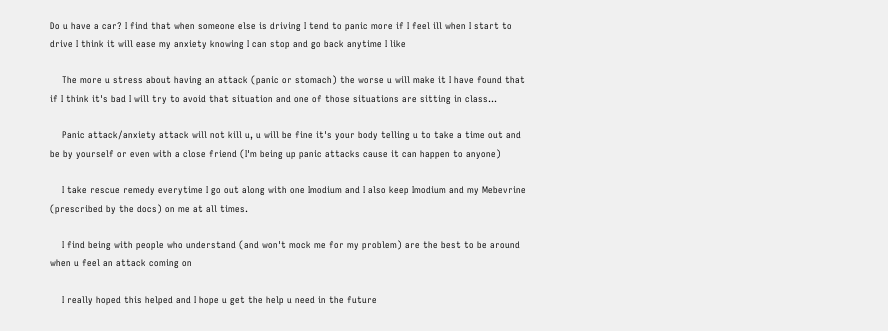Do u have a car? I find that when someone else is driving I tend to panic more if I feel ill when I start to drive I think it will ease my anxiety knowing I can stop and go back anytime I like

    The more u stress about having an attack (panic or stomach) the worse u will make it I have found that if I think it's bad I will try to avoid that situation and one of those situations are sitting in class…

    Panic attack/anxiety attack will not kill u, u will be fine it's your body telling u to take a time out and be by yourself or even with a close friend (I'm being up panic attacks cause it can happen to anyone)

    I take rescue remedy everytime I go out along with one Imodium and I also keep Imodium and my Mebevrine (prescribed by the docs) on me at all times.

    I find being with people who understand (and won't mock me for my problem) are the best to be around when u feel an attack coming on

    I really hoped this helped and I hope u get the help u need in the future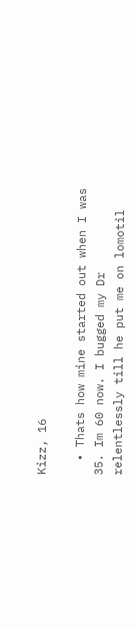Kizz, 16

  • Thats how mine started out when I was 35. Im 60 now. I bugged my Dr relentlessly till he put me on lomotil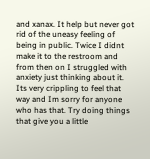and xanax. It help but never got rid of the uneasy feeling of being in public. Twice I didnt make it to the restroom and from then on I struggled with anxiety just thinking about it. Its very crippling to feel that way and Im sorry for anyone who has that. Try doing things that give you a little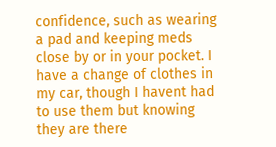confidence, such as wearing a pad and keeping meds close by or in your pocket. I have a change of clothes in my car, though I havent had to use them but knowing they are there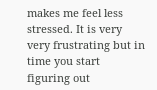makes me feel less stressed. It is very very frustrating but in time you start figuring out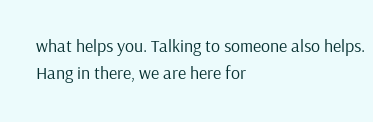what helps you. Talking to someone also helps. Hang in there, we are here for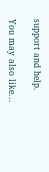support and help.

You may also like...